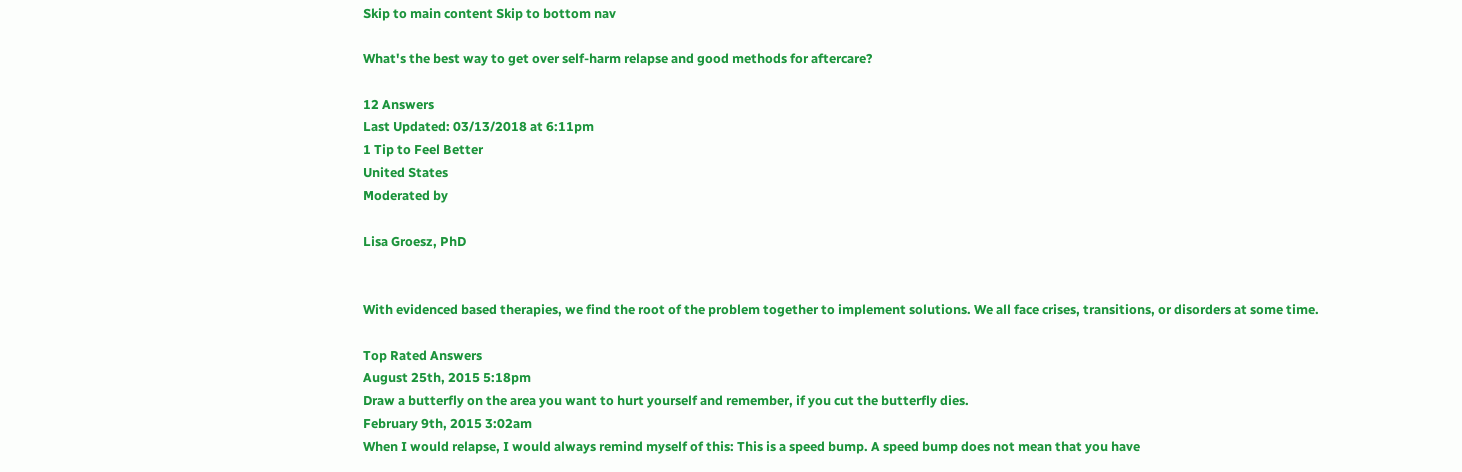Skip to main content Skip to bottom nav

What's the best way to get over self-harm relapse and good methods for aftercare?

12 Answers
Last Updated: 03/13/2018 at 6:11pm
1 Tip to Feel Better
United States
Moderated by

Lisa Groesz, PhD


With evidenced based therapies, we find the root of the problem together to implement solutions. We all face crises, transitions, or disorders at some time.

Top Rated Answers
August 25th, 2015 5:18pm
Draw a butterfly on the area you want to hurt yourself and remember, if you cut the butterfly dies.
February 9th, 2015 3:02am
When I would relapse, I would always remind myself of this: This is a speed bump. A speed bump does not mean that you have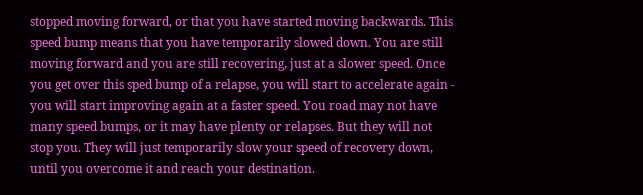stopped moving forward, or that you have started moving backwards. This speed bump means that you have temporarily slowed down. You are still moving forward and you are still recovering, just at a slower speed. Once you get over this sped bump of a relapse, you will start to accelerate again - you will start improving again at a faster speed. You road may not have many speed bumps, or it may have plenty or relapses. But they will not stop you. They will just temporarily slow your speed of recovery down, until you overcome it and reach your destination.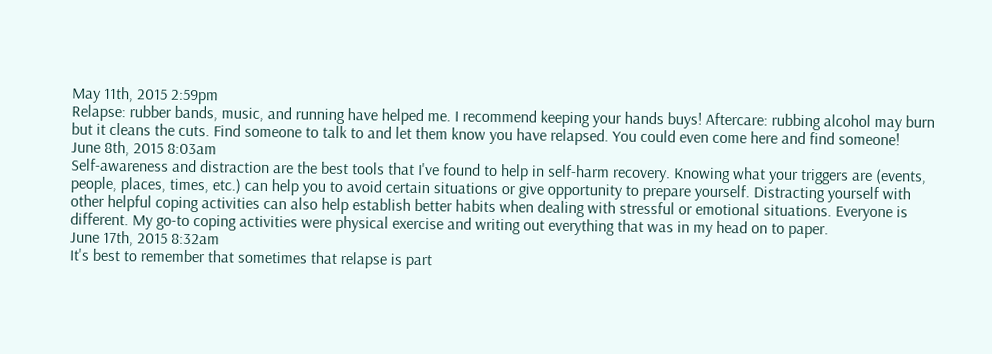May 11th, 2015 2:59pm
Relapse: rubber bands, music, and running have helped me. I recommend keeping your hands buys! Aftercare: rubbing alcohol may burn but it cleans the cuts. Find someone to talk to and let them know you have relapsed. You could even come here and find someone!
June 8th, 2015 8:03am
Self-awareness and distraction are the best tools that I've found to help in self-harm recovery. Knowing what your triggers are (events, people, places, times, etc.) can help you to avoid certain situations or give opportunity to prepare yourself. Distracting yourself with other helpful coping activities can also help establish better habits when dealing with stressful or emotional situations. Everyone is different. My go-to coping activities were physical exercise and writing out everything that was in my head on to paper.
June 17th, 2015 8:32am
It's best to remember that sometimes that relapse is part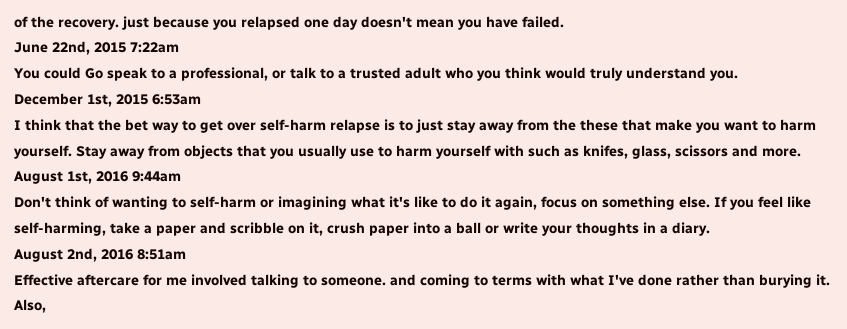of the recovery. just because you relapsed one day doesn't mean you have failed.
June 22nd, 2015 7:22am
You could Go speak to a professional, or talk to a trusted adult who you think would truly understand you.
December 1st, 2015 6:53am
I think that the bet way to get over self-harm relapse is to just stay away from the these that make you want to harm yourself. Stay away from objects that you usually use to harm yourself with such as knifes, glass, scissors and more.
August 1st, 2016 9:44am
Don't think of wanting to self-harm or imagining what it's like to do it again, focus on something else. If you feel like self-harming, take a paper and scribble on it, crush paper into a ball or write your thoughts in a diary.
August 2nd, 2016 8:51am
Effective aftercare for me involved talking to someone. and coming to terms with what I've done rather than burying it. Also,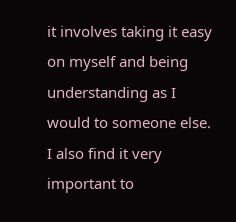it involves taking it easy on myself and being understanding as I would to someone else. I also find it very important to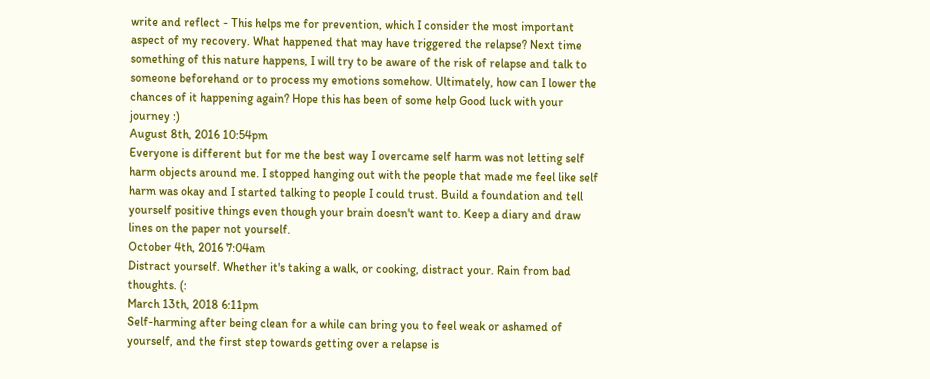write and reflect - This helps me for prevention, which I consider the most important aspect of my recovery. What happened that may have triggered the relapse? Next time something of this nature happens, I will try to be aware of the risk of relapse and talk to someone beforehand or to process my emotions somehow. Ultimately, how can I lower the chances of it happening again? Hope this has been of some help Good luck with your journey :)
August 8th, 2016 10:54pm
Everyone is different but for me the best way I overcame self harm was not letting self harm objects around me. I stopped hanging out with the people that made me feel like self harm was okay and I started talking to people I could trust. Build a foundation and tell yourself positive things even though your brain doesn't want to. Keep a diary and draw lines on the paper not yourself.
October 4th, 2016 7:04am
Distract yourself. Whether it's taking a walk, or cooking, distract your. Rain from bad thoughts. (:
March 13th, 2018 6:11pm
Self-harming after being clean for a while can bring you to feel weak or ashamed of yourself, and the first step towards getting over a relapse is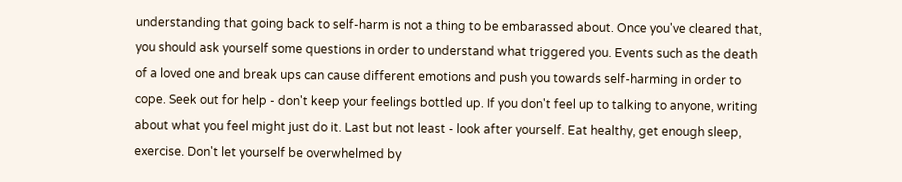understanding that going back to self-harm is not a thing to be embarassed about. Once you've cleared that, you should ask yourself some questions in order to understand what triggered you. Events such as the death of a loved one and break ups can cause different emotions and push you towards self-harming in order to cope. Seek out for help - don't keep your feelings bottled up. If you don't feel up to talking to anyone, writing about what you feel might just do it. Last but not least - look after yourself. Eat healthy, get enough sleep, exercise. Don't let yourself be overwhelmed by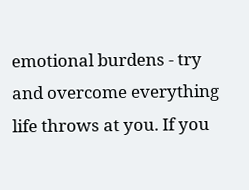emotional burdens - try and overcome everything life throws at you. If you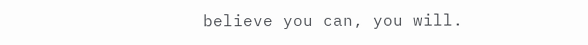believe you can, you will.